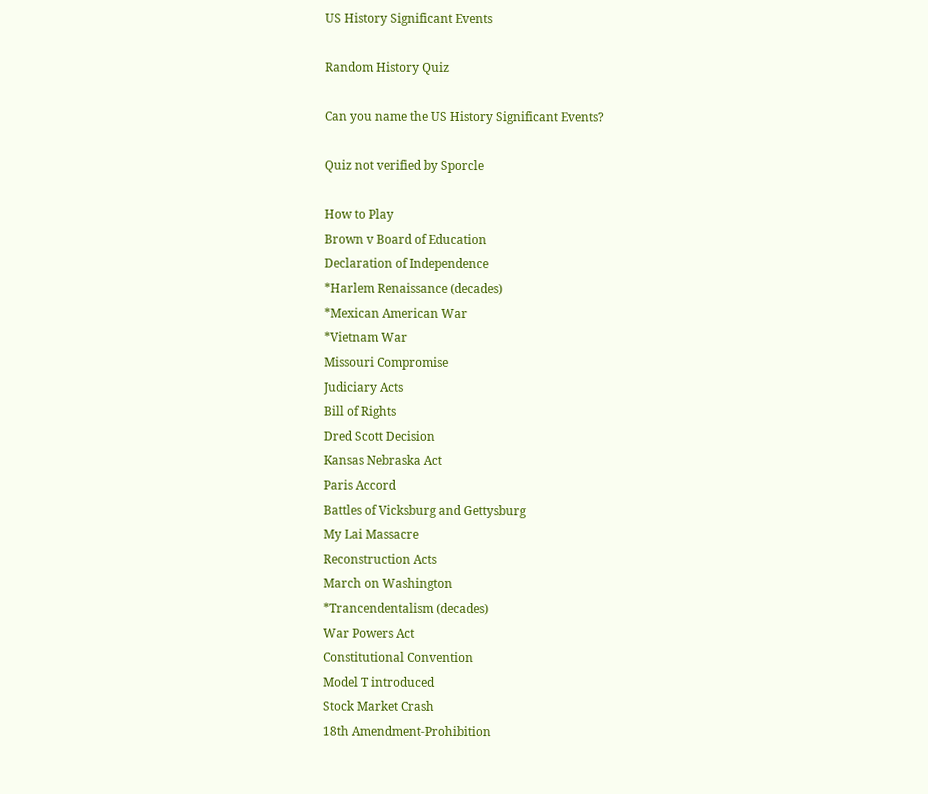US History Significant Events

Random History Quiz

Can you name the US History Significant Events?

Quiz not verified by Sporcle

How to Play
Brown v Board of Education
Declaration of Independence
*Harlem Renaissance (decades)
*Mexican American War
*Vietnam War
Missouri Compromise
Judiciary Acts
Bill of Rights
Dred Scott Decision
Kansas Nebraska Act
Paris Accord
Battles of Vicksburg and Gettysburg
My Lai Massacre
Reconstruction Acts
March on Washington
*Trancendentalism (decades)
War Powers Act
Constitutional Convention
Model T introduced
Stock Market Crash
18th Amendment-Prohibition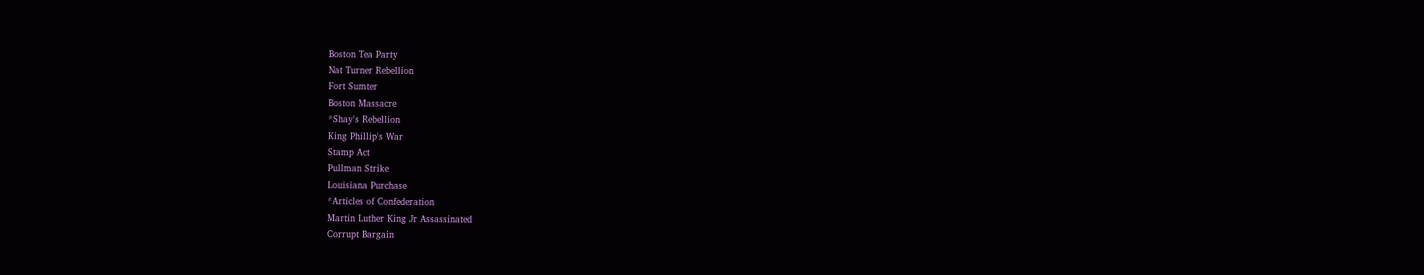Boston Tea Party
Nat Turner Rebellion
Fort Sumter
Boston Massacre
*Shay's Rebellion
King Phillip's War
Stamp Act
Pullman Strike
Louisiana Purchase
*Articles of Confederation
Martin Luther King Jr Assassinated
Corrupt Bargain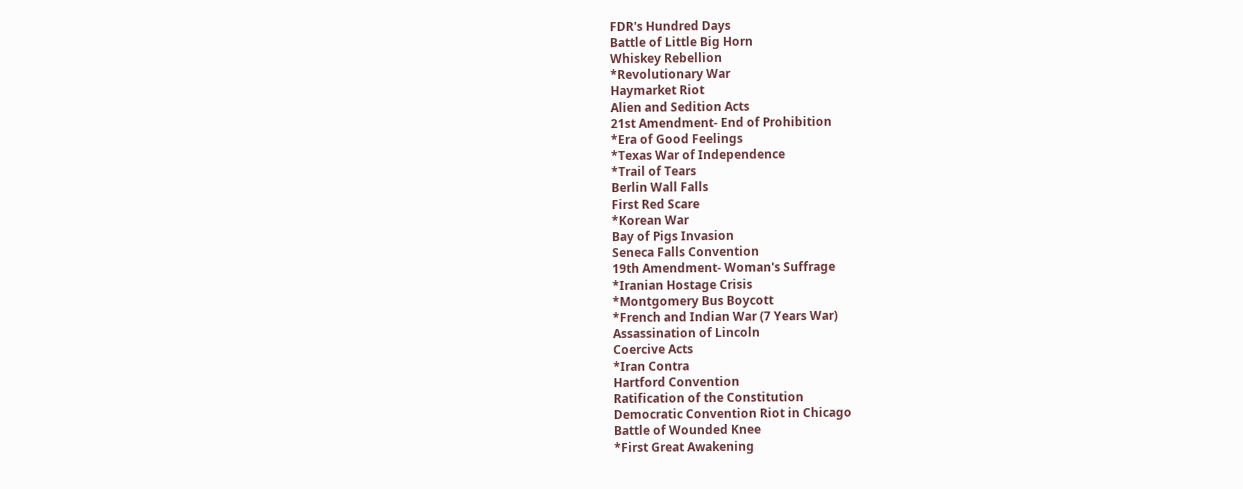FDR's Hundred Days
Battle of Little Big Horn
Whiskey Rebellion
*Revolutionary War
Haymarket Riot
Alien and Sedition Acts
21st Amendment- End of Prohibition
*Era of Good Feelings
*Texas War of Independence
*Trail of Tears
Berlin Wall Falls
First Red Scare
*Korean War
Bay of Pigs Invasion
Seneca Falls Convention
19th Amendment- Woman's Suffrage
*Iranian Hostage Crisis
*Montgomery Bus Boycott
*French and Indian War (7 Years War)
Assassination of Lincoln
Coercive Acts
*Iran Contra
Hartford Convention
Ratification of the Constitution
Democratic Convention Riot in Chicago
Battle of Wounded Knee
*First Great Awakening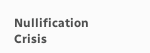Nullification Crisis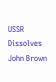USSR Dissolves
John Brown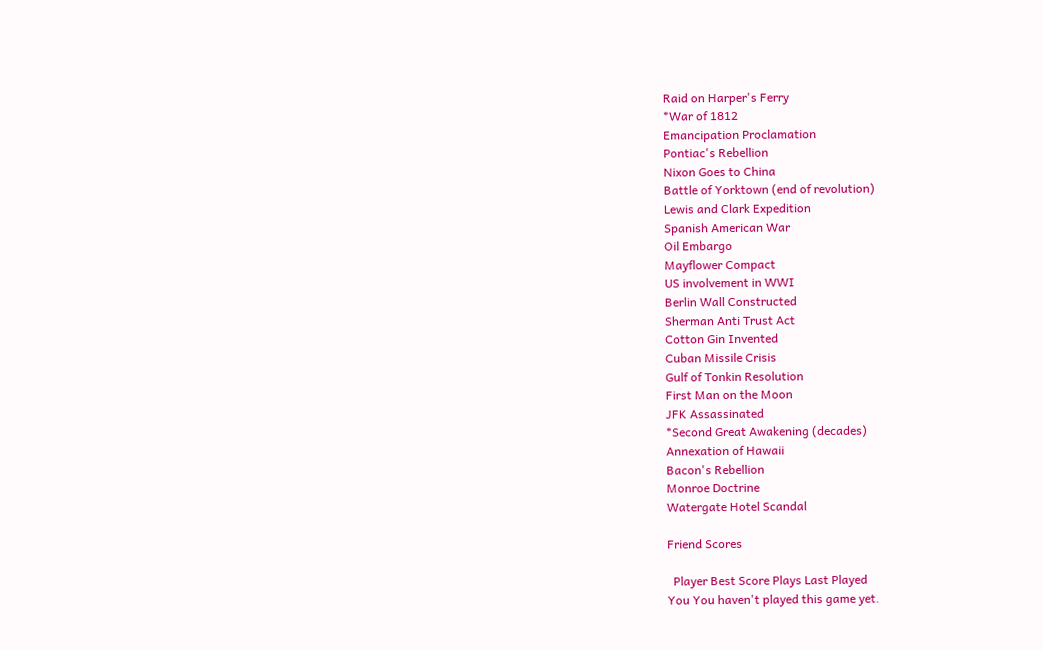Raid on Harper's Ferry
*War of 1812
Emancipation Proclamation
Pontiac's Rebellion
Nixon Goes to China
Battle of Yorktown (end of revolution)
Lewis and Clark Expedition
Spanish American War
Oil Embargo
Mayflower Compact
US involvement in WWI
Berlin Wall Constructed
Sherman Anti Trust Act
Cotton Gin Invented
Cuban Missile Crisis
Gulf of Tonkin Resolution
First Man on the Moon
JFK Assassinated
*Second Great Awakening (decades)
Annexation of Hawaii
Bacon's Rebellion
Monroe Doctrine
Watergate Hotel Scandal

Friend Scores

  Player Best Score Plays Last Played
You You haven't played this game yet.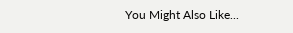You Might Also Like...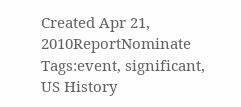Created Apr 21, 2010ReportNominate
Tags:event, significant, US History